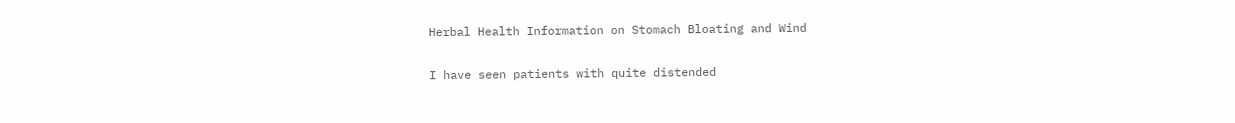Herbal Health Information on Stomach Bloating and Wind

I have seen patients with quite distended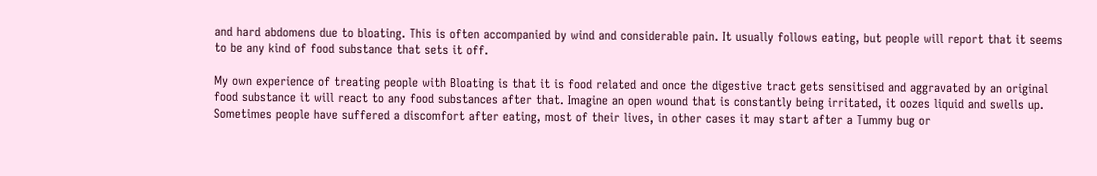and hard abdomens due to bloating. This is often accompanied by wind and considerable pain. It usually follows eating, but people will report that it seems to be any kind of food substance that sets it off.

My own experience of treating people with Bloating is that it is food related and once the digestive tract gets sensitised and aggravated by an original food substance it will react to any food substances after that. Imagine an open wound that is constantly being irritated, it oozes liquid and swells up. Sometimes people have suffered a discomfort after eating, most of their lives, in other cases it may start after a Tummy bug or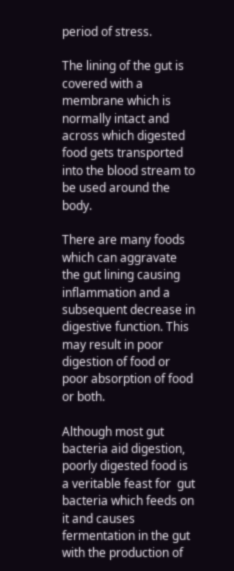period of stress.

The lining of the gut is covered with a membrane which is normally intact and across which digested food gets transported into the blood stream to be used around the body.

There are many foods which can aggravate the gut lining causing inflammation and a subsequent decrease in digestive function. This may result in poor digestion of food or poor absorption of food or both.

Although most gut bacteria aid digestion, poorly digested food is a veritable feast for  gut bacteria which feeds on it and causes fermentation in the gut with the production of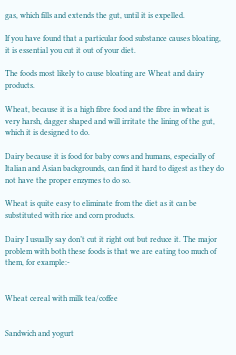gas, which fills and extends the gut, until it is expelled.

If you have found that a particular food substance causes bloating, it is essential you cut it out of your diet.

The foods most likely to cause bloating are Wheat and dairy products.

Wheat, because it is a high fibre food and the fibre in wheat is very harsh, dagger shaped and will irritate the lining of the gut, which it is designed to do.

Dairy because it is food for baby cows and humans, especially of Italian and Asian backgrounds, can find it hard to digest as they do not have the proper enzymes to do so.

Wheat is quite easy to eliminate from the diet as it can be substituted with rice and corn products.

Dairy I usually say don’t cut it right out but reduce it. The major problem with both these foods is that we are eating too much of them, for example:-


Wheat cereal with milk tea/coffee


Sandwich and yogurt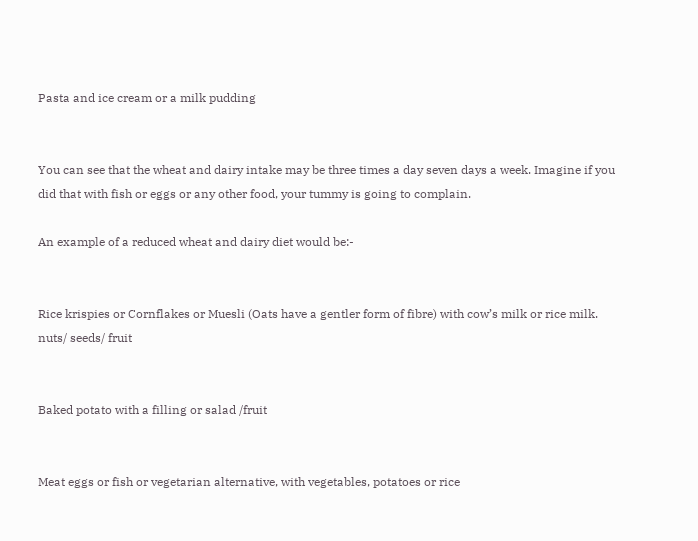Pasta and ice cream or a milk pudding


You can see that the wheat and dairy intake may be three times a day seven days a week. Imagine if you did that with fish or eggs or any other food, your tummy is going to complain.

An example of a reduced wheat and dairy diet would be:-


Rice krispies or Cornflakes or Muesli (Oats have a gentler form of fibre) with cow’s milk or rice milk. nuts/ seeds/ fruit


Baked potato with a filling or salad /fruit


Meat eggs or fish or vegetarian alternative, with vegetables, potatoes or rice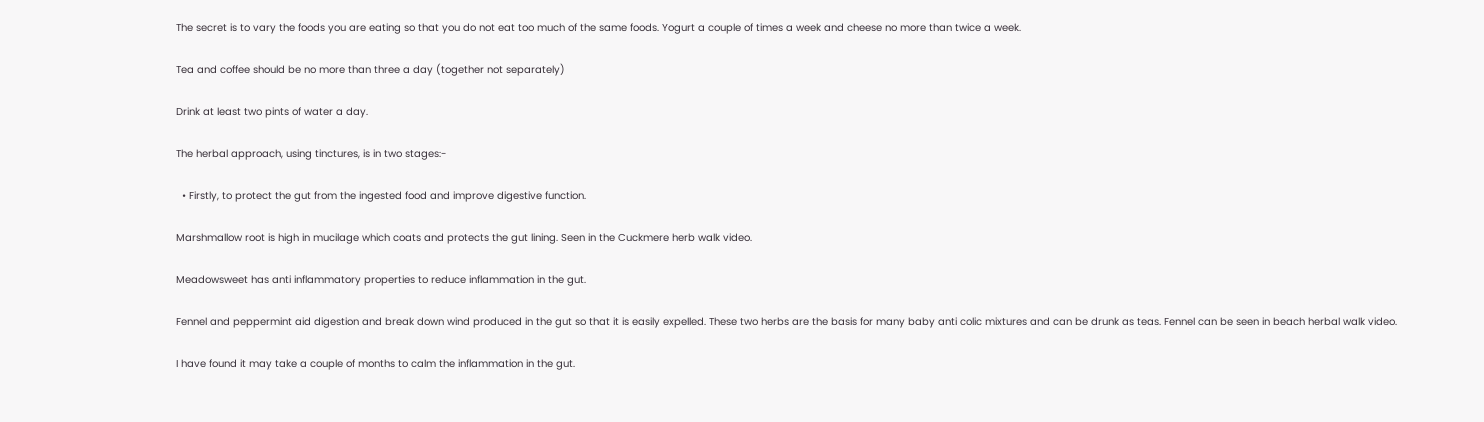The secret is to vary the foods you are eating so that you do not eat too much of the same foods. Yogurt a couple of times a week and cheese no more than twice a week.

Tea and coffee should be no more than three a day (together not separately)

Drink at least two pints of water a day.

The herbal approach, using tinctures, is in two stages:-

  • Firstly, to protect the gut from the ingested food and improve digestive function.

Marshmallow root is high in mucilage which coats and protects the gut lining. Seen in the Cuckmere herb walk video.

Meadowsweet has anti inflammatory properties to reduce inflammation in the gut.

Fennel and peppermint aid digestion and break down wind produced in the gut so that it is easily expelled. These two herbs are the basis for many baby anti colic mixtures and can be drunk as teas. Fennel can be seen in beach herbal walk video.

I have found it may take a couple of months to calm the inflammation in the gut.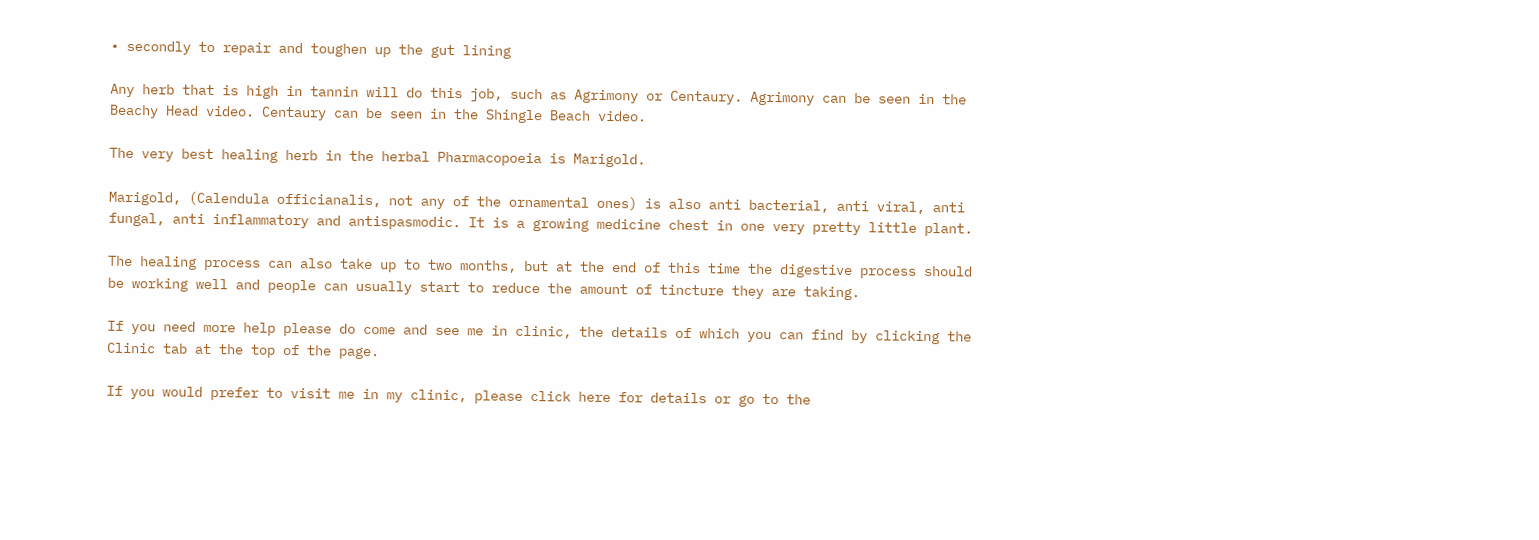• secondly to repair and toughen up the gut lining

Any herb that is high in tannin will do this job, such as Agrimony or Centaury. Agrimony can be seen in the Beachy Head video. Centaury can be seen in the Shingle Beach video.

The very best healing herb in the herbal Pharmacopoeia is Marigold.

Marigold, (Calendula officianalis, not any of the ornamental ones) is also anti bacterial, anti viral, anti fungal, anti inflammatory and antispasmodic. It is a growing medicine chest in one very pretty little plant.

The healing process can also take up to two months, but at the end of this time the digestive process should be working well and people can usually start to reduce the amount of tincture they are taking.

If you need more help please do come and see me in clinic, the details of which you can find by clicking the Clinic tab at the top of the page.

If you would prefer to visit me in my clinic, please click here for details or go to the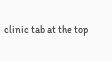clinic tab at the top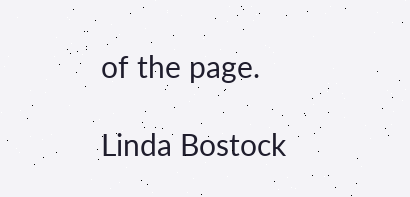of the page.

Linda Bostock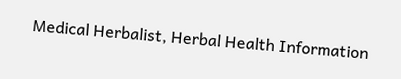Medical Herbalist, Herbal Health Information